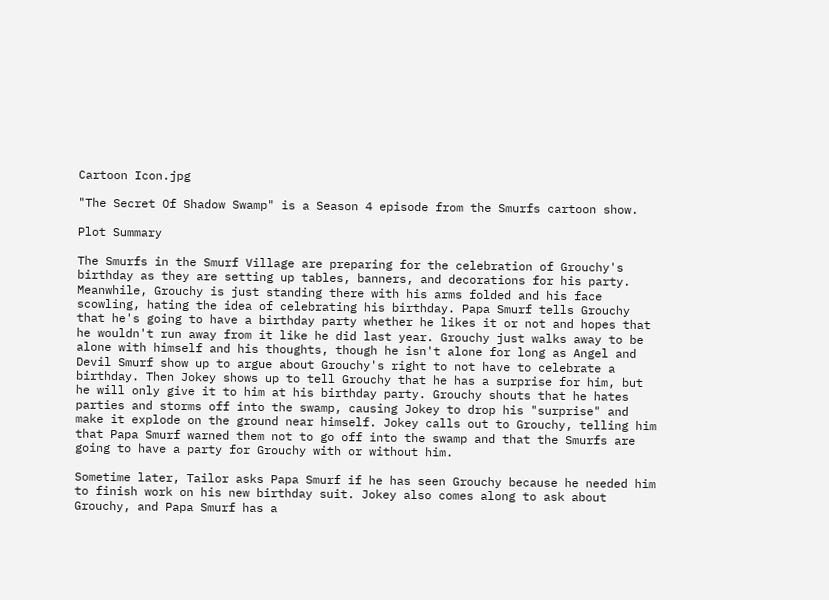Cartoon Icon.jpg

"The Secret Of Shadow Swamp" is a Season 4 episode from the Smurfs cartoon show.

Plot Summary

The Smurfs in the Smurf Village are preparing for the celebration of Grouchy's birthday as they are setting up tables, banners, and decorations for his party. Meanwhile, Grouchy is just standing there with his arms folded and his face scowling, hating the idea of celebrating his birthday. Papa Smurf tells Grouchy that he's going to have a birthday party whether he likes it or not and hopes that he wouldn't run away from it like he did last year. Grouchy just walks away to be alone with himself and his thoughts, though he isn't alone for long as Angel and Devil Smurf show up to argue about Grouchy's right to not have to celebrate a birthday. Then Jokey shows up to tell Grouchy that he has a surprise for him, but he will only give it to him at his birthday party. Grouchy shouts that he hates parties and storms off into the swamp, causing Jokey to drop his "surprise" and make it explode on the ground near himself. Jokey calls out to Grouchy, telling him that Papa Smurf warned them not to go off into the swamp and that the Smurfs are going to have a party for Grouchy with or without him.

Sometime later, Tailor asks Papa Smurf if he has seen Grouchy because he needed him to finish work on his new birthday suit. Jokey also comes along to ask about Grouchy, and Papa Smurf has a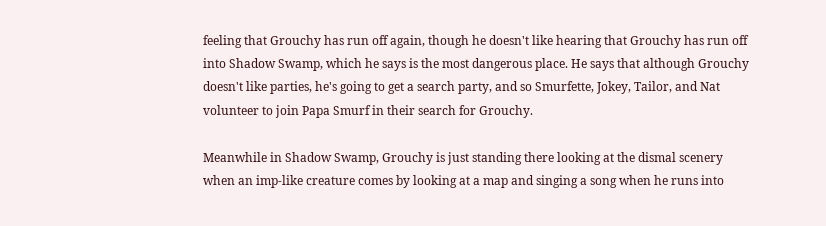feeling that Grouchy has run off again, though he doesn't like hearing that Grouchy has run off into Shadow Swamp, which he says is the most dangerous place. He says that although Grouchy doesn't like parties, he's going to get a search party, and so Smurfette, Jokey, Tailor, and Nat volunteer to join Papa Smurf in their search for Grouchy.

Meanwhile in Shadow Swamp, Grouchy is just standing there looking at the dismal scenery when an imp-like creature comes by looking at a map and singing a song when he runs into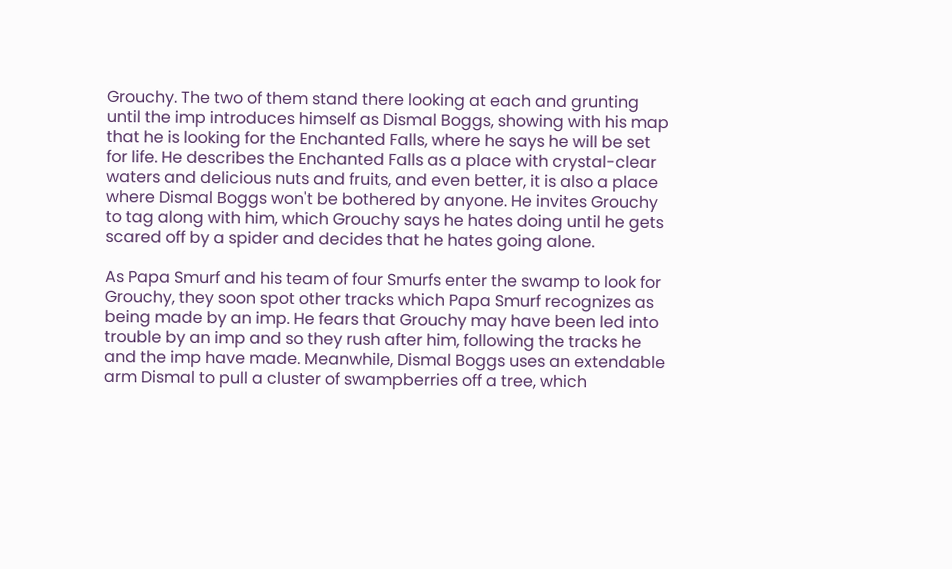Grouchy. The two of them stand there looking at each and grunting until the imp introduces himself as Dismal Boggs, showing with his map that he is looking for the Enchanted Falls, where he says he will be set for life. He describes the Enchanted Falls as a place with crystal-clear waters and delicious nuts and fruits, and even better, it is also a place where Dismal Boggs won't be bothered by anyone. He invites Grouchy to tag along with him, which Grouchy says he hates doing until he gets scared off by a spider and decides that he hates going alone.

As Papa Smurf and his team of four Smurfs enter the swamp to look for Grouchy, they soon spot other tracks which Papa Smurf recognizes as being made by an imp. He fears that Grouchy may have been led into trouble by an imp and so they rush after him, following the tracks he and the imp have made. Meanwhile, Dismal Boggs uses an extendable arm Dismal to pull a cluster of swampberries off a tree, which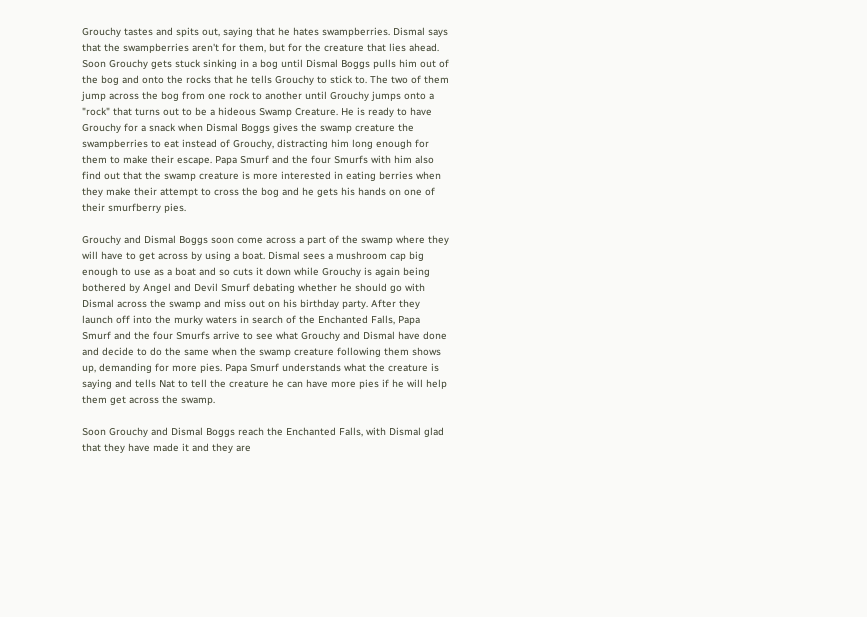Grouchy tastes and spits out, saying that he hates swampberries. Dismal says that the swampberries aren't for them, but for the creature that lies ahead. Soon Grouchy gets stuck sinking in a bog until Dismal Boggs pulls him out of the bog and onto the rocks that he tells Grouchy to stick to. The two of them jump across the bog from one rock to another until Grouchy jumps onto a "rock" that turns out to be a hideous Swamp Creature. He is ready to have Grouchy for a snack when Dismal Boggs gives the swamp creature the swampberries to eat instead of Grouchy, distracting him long enough for them to make their escape. Papa Smurf and the four Smurfs with him also find out that the swamp creature is more interested in eating berries when they make their attempt to cross the bog and he gets his hands on one of their smurfberry pies.

Grouchy and Dismal Boggs soon come across a part of the swamp where they will have to get across by using a boat. Dismal sees a mushroom cap big enough to use as a boat and so cuts it down while Grouchy is again being bothered by Angel and Devil Smurf debating whether he should go with Dismal across the swamp and miss out on his birthday party. After they launch off into the murky waters in search of the Enchanted Falls, Papa Smurf and the four Smurfs arrive to see what Grouchy and Dismal have done and decide to do the same when the swamp creature following them shows up, demanding for more pies. Papa Smurf understands what the creature is saying and tells Nat to tell the creature he can have more pies if he will help them get across the swamp.

Soon Grouchy and Dismal Boggs reach the Enchanted Falls, with Dismal glad that they have made it and they are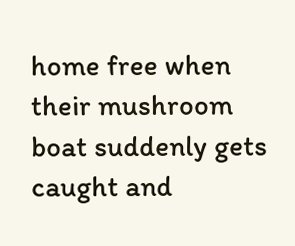home free when their mushroom boat suddenly gets caught and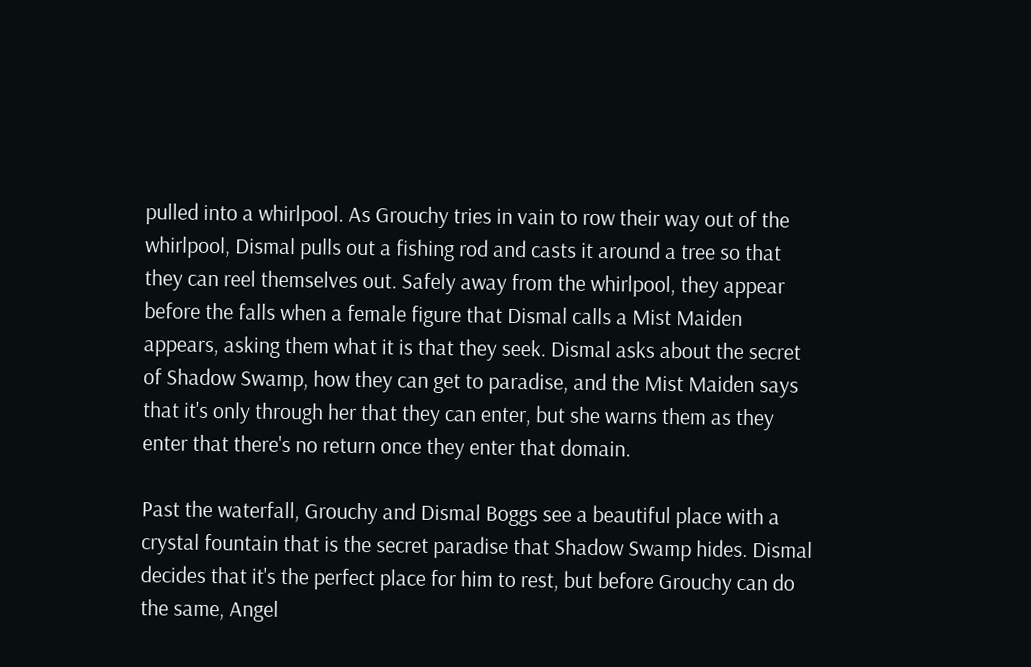pulled into a whirlpool. As Grouchy tries in vain to row their way out of the whirlpool, Dismal pulls out a fishing rod and casts it around a tree so that they can reel themselves out. Safely away from the whirlpool, they appear before the falls when a female figure that Dismal calls a Mist Maiden appears, asking them what it is that they seek. Dismal asks about the secret of Shadow Swamp, how they can get to paradise, and the Mist Maiden says that it's only through her that they can enter, but she warns them as they enter that there's no return once they enter that domain.

Past the waterfall, Grouchy and Dismal Boggs see a beautiful place with a crystal fountain that is the secret paradise that Shadow Swamp hides. Dismal decides that it's the perfect place for him to rest, but before Grouchy can do the same, Angel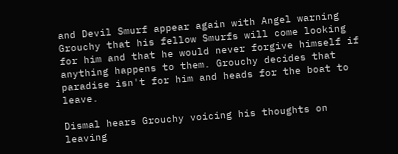and Devil Smurf appear again with Angel warning Grouchy that his fellow Smurfs will come looking for him and that he would never forgive himself if anything happens to them. Grouchy decides that paradise isn't for him and heads for the boat to leave.

Dismal hears Grouchy voicing his thoughts on leaving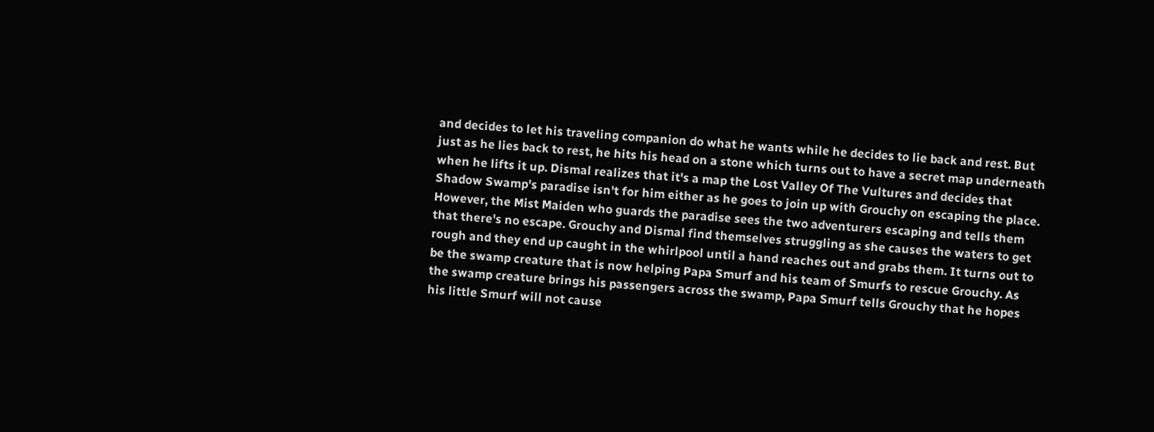and decides to let his traveling companion do what he wants while he decides to lie back and rest. But just as he lies back to rest, he hits his head on a stone which turns out to have a secret map underneath when he lifts it up. Dismal realizes that it's a map the Lost Valley Of The Vultures and decides that Shadow Swamp's paradise isn't for him either as he goes to join up with Grouchy on escaping the place. However, the Mist Maiden who guards the paradise sees the two adventurers escaping and tells them that there's no escape. Grouchy and Dismal find themselves struggling as she causes the waters to get rough and they end up caught in the whirlpool until a hand reaches out and grabs them. It turns out to be the swamp creature that is now helping Papa Smurf and his team of Smurfs to rescue Grouchy. As the swamp creature brings his passengers across the swamp, Papa Smurf tells Grouchy that he hopes his little Smurf will not cause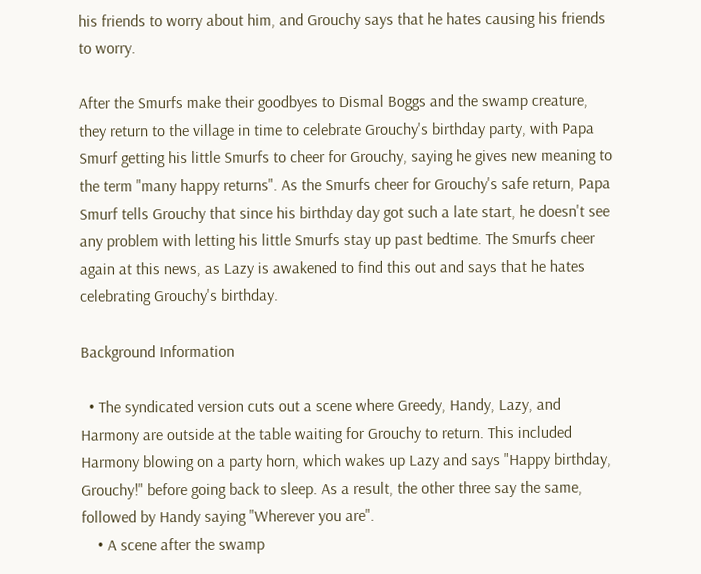his friends to worry about him, and Grouchy says that he hates causing his friends to worry.

After the Smurfs make their goodbyes to Dismal Boggs and the swamp creature, they return to the village in time to celebrate Grouchy's birthday party, with Papa Smurf getting his little Smurfs to cheer for Grouchy, saying he gives new meaning to the term "many happy returns". As the Smurfs cheer for Grouchy's safe return, Papa Smurf tells Grouchy that since his birthday day got such a late start, he doesn't see any problem with letting his little Smurfs stay up past bedtime. The Smurfs cheer again at this news, as Lazy is awakened to find this out and says that he hates celebrating Grouchy's birthday.

Background Information

  • The syndicated version cuts out a scene where Greedy, Handy, Lazy, and Harmony are outside at the table waiting for Grouchy to return. This included Harmony blowing on a party horn, which wakes up Lazy and says "Happy birthday, Grouchy!" before going back to sleep. As a result, the other three say the same, followed by Handy saying "Wherever you are".
    • A scene after the swamp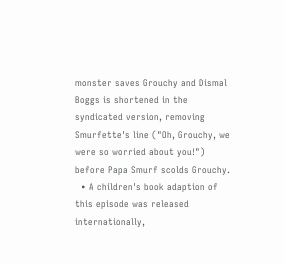monster saves Grouchy and Dismal Boggs is shortened in the syndicated version, removing Smurfette's line ("Oh, Grouchy, we were so worried about you!") before Papa Smurf scolds Grouchy.
  • A children's book adaption of this episode was released internationally,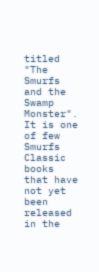titled "The Smurfs and the Swamp Monster". It is one of few Smurfs Classic books that have not yet been released in the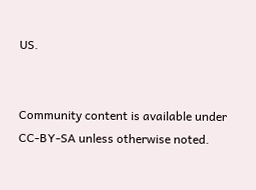US.


Community content is available under CC-BY-SA unless otherwise noted.